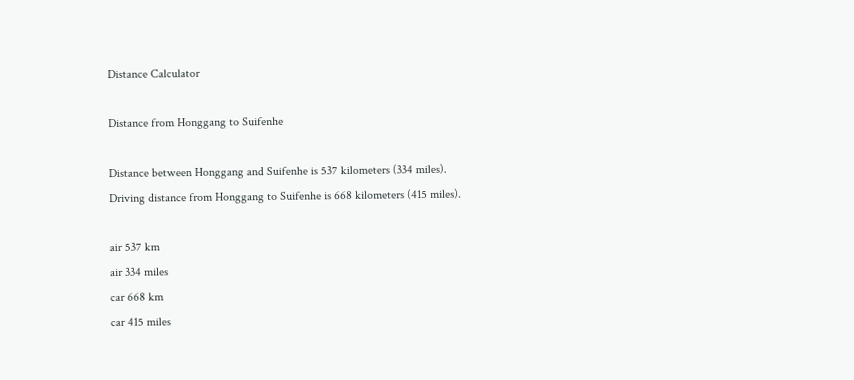Distance Calculator

Distance from Honggang to Suifenhe

Distance between Honggang and Suifenhe is 537 kilometers (334 miles).
Driving distance from Honggang to Suifenhe is 668 kilometers (415 miles).

air 537 km
air 334 miles
car 668 km
car 415 miles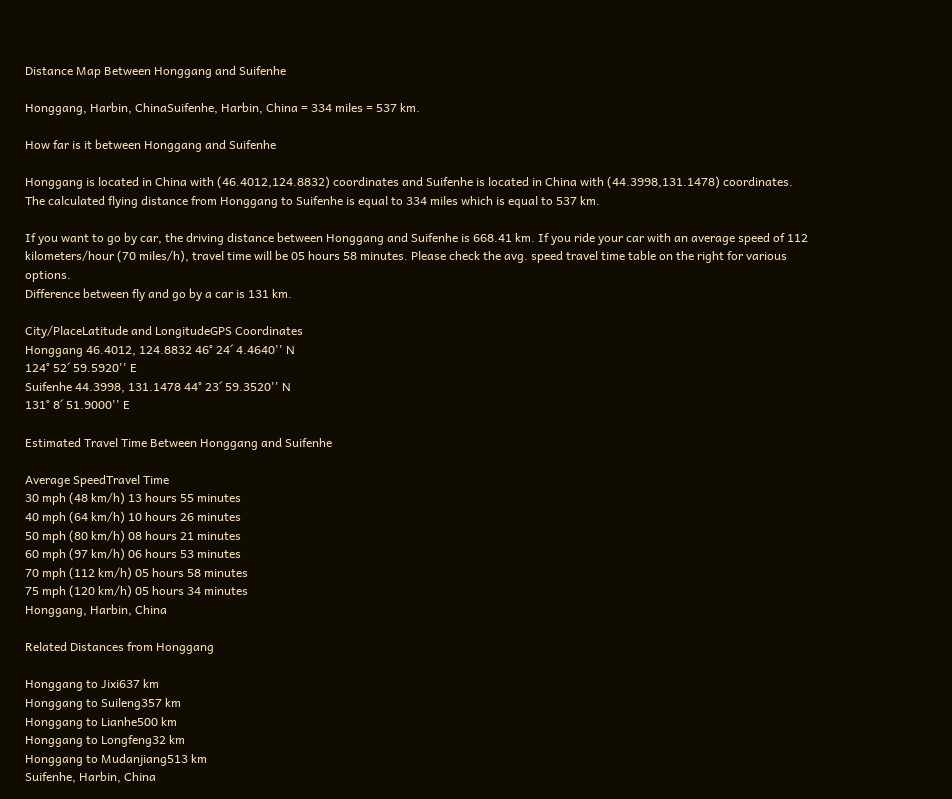Distance Map Between Honggang and Suifenhe

Honggang, Harbin, ChinaSuifenhe, Harbin, China = 334 miles = 537 km.

How far is it between Honggang and Suifenhe

Honggang is located in China with (46.4012,124.8832) coordinates and Suifenhe is located in China with (44.3998,131.1478) coordinates. The calculated flying distance from Honggang to Suifenhe is equal to 334 miles which is equal to 537 km.

If you want to go by car, the driving distance between Honggang and Suifenhe is 668.41 km. If you ride your car with an average speed of 112 kilometers/hour (70 miles/h), travel time will be 05 hours 58 minutes. Please check the avg. speed travel time table on the right for various options.
Difference between fly and go by a car is 131 km.

City/PlaceLatitude and LongitudeGPS Coordinates
Honggang 46.4012, 124.8832 46° 24´ 4.4640'' N
124° 52´ 59.5920'' E
Suifenhe 44.3998, 131.1478 44° 23´ 59.3520'' N
131° 8´ 51.9000'' E

Estimated Travel Time Between Honggang and Suifenhe

Average SpeedTravel Time
30 mph (48 km/h) 13 hours 55 minutes
40 mph (64 km/h) 10 hours 26 minutes
50 mph (80 km/h) 08 hours 21 minutes
60 mph (97 km/h) 06 hours 53 minutes
70 mph (112 km/h) 05 hours 58 minutes
75 mph (120 km/h) 05 hours 34 minutes
Honggang, Harbin, China

Related Distances from Honggang

Honggang to Jixi637 km
Honggang to Suileng357 km
Honggang to Lianhe500 km
Honggang to Longfeng32 km
Honggang to Mudanjiang513 km
Suifenhe, Harbin, China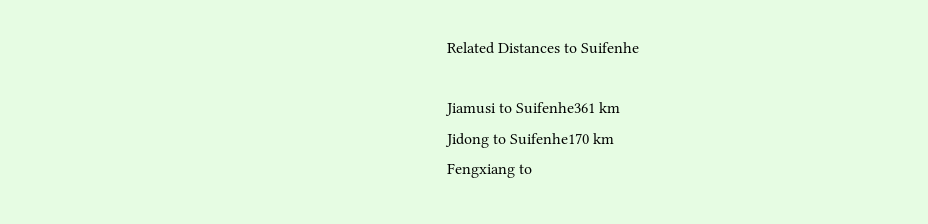Related Distances to Suifenhe

Jiamusi to Suifenhe361 km
Jidong to Suifenhe170 km
Fengxiang to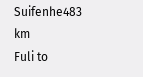Suifenhe483 km
Fuli to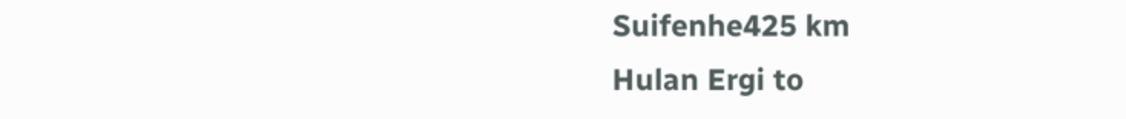Suifenhe425 km
Hulan Ergi to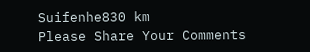Suifenhe830 km
Please Share Your Comments